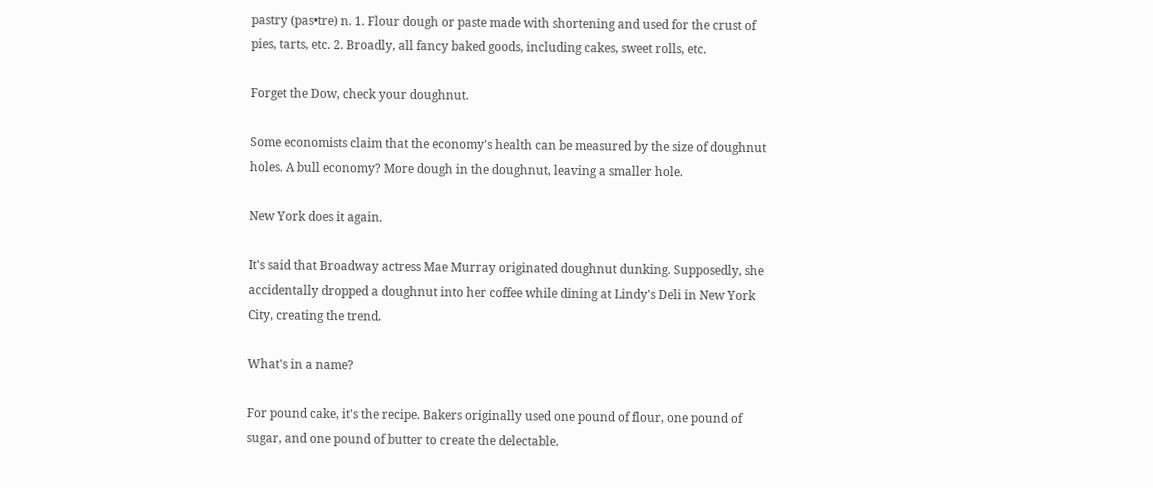pastry (pas•tre) n. 1. Flour dough or paste made with shortening and used for the crust of pies, tarts, etc. 2. Broadly, all fancy baked goods, including cakes, sweet rolls, etc.

Forget the Dow, check your doughnut.

Some economists claim that the economy's health can be measured by the size of doughnut holes. A bull economy? More dough in the doughnut, leaving a smaller hole.

New York does it again.

It's said that Broadway actress Mae Murray originated doughnut dunking. Supposedly, she accidentally dropped a doughnut into her coffee while dining at Lindy's Deli in New York City, creating the trend.

What's in a name?

For pound cake, it's the recipe. Bakers originally used one pound of flour, one pound of sugar, and one pound of butter to create the delectable.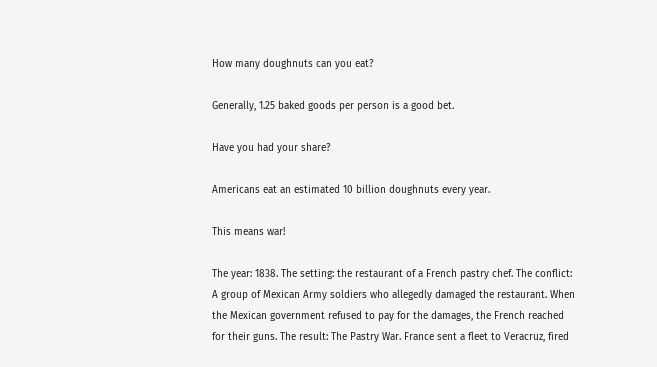How many doughnuts can you eat?

Generally, 1.25 baked goods per person is a good bet.

Have you had your share?

Americans eat an estimated 10 billion doughnuts every year.

This means war!

The year: 1838. The setting: the restaurant of a French pastry chef. The conflict: A group of Mexican Army soldiers who allegedly damaged the restaurant. When the Mexican government refused to pay for the damages, the French reached for their guns. The result: The Pastry War. France sent a fleet to Veracruz, fired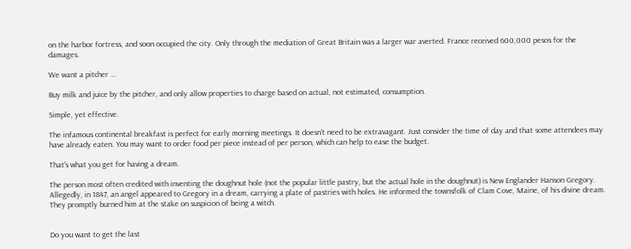on the harbor fortress, and soon occupied the city. Only through the mediation of Great Britain was a larger war averted. France received 600,000 pesos for the damages.

We want a pitcher …

Buy milk and juice by the pitcher, and only allow properties to charge based on actual, not estimated, consumption.

Simple, yet effective.

The infamous continental breakfast is perfect for early morning meetings. It doesn't need to be extravagant. Just consider the time of day and that some attendees may have already eaten. You may want to order food per piece instead of per person, which can help to ease the budget.

That's what you get for having a dream.

The person most often credited with inventing the doughnut hole (not the popular little pastry, but the actual hole in the doughnut) is New Englander Hanson Gregory. Allegedly, in 1847, an angel appeared to Gregory in a dream, carrying a plate of pastries with holes. He informed the townsfolk of Clam Cove, Maine, of his divine dream. They promptly burned him at the stake on suspicion of being a witch.


Do you want to get the last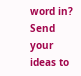word in? Send your ideas to